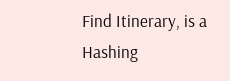Find Itinerary, is a Hashing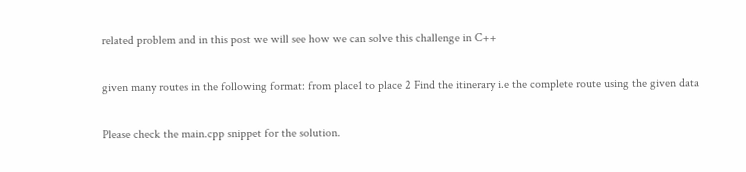related problem and in this post we will see how we can solve this challenge in C++

given many routes in the following format: from place1 to place 2 Find the itinerary i.e the complete route using the given data

Please check the main.cpp snippet for the solution.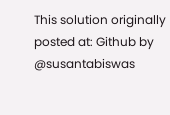This solution originally posted at: Github by @susantabiswas